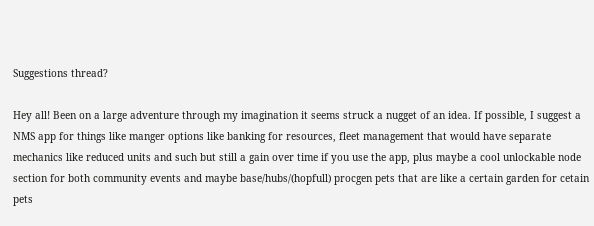Suggestions thread?

Hey all! Been on a large adventure through my imagination it seems struck a nugget of an idea. If possible, I suggest a NMS app for things like manger options like banking for resources, fleet management that would have separate mechanics like reduced units and such but still a gain over time if you use the app, plus maybe a cool unlockable node section for both community events and maybe base/hubs/(hopfull) procgen pets that are like a certain garden for cetain pets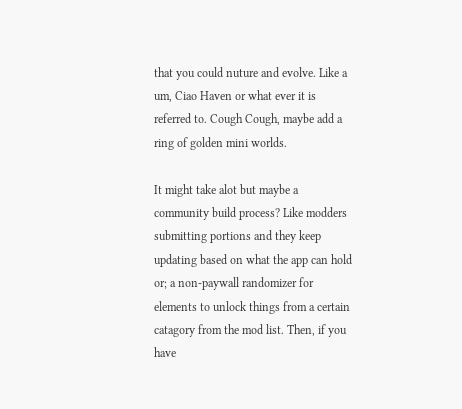that you could nuture and evolve. Like a um, Ciao Haven or what ever it is referred to. Cough Cough, maybe add a ring of golden mini worlds.

It might take alot but maybe a community build process? Like modders submitting portions and they keep updating based on what the app can hold or; a non-paywall randomizer for elements to unlock things from a certain catagory from the mod list. Then, if you have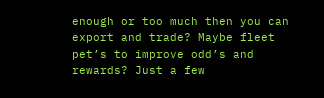enough or too much then you can export and trade? Maybe fleet pet’s to improve odd’s and rewards? Just a few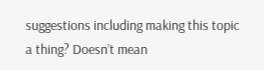suggestions including making this topic a thing? Doesn’t mean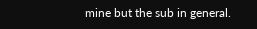mine but the sub in general.